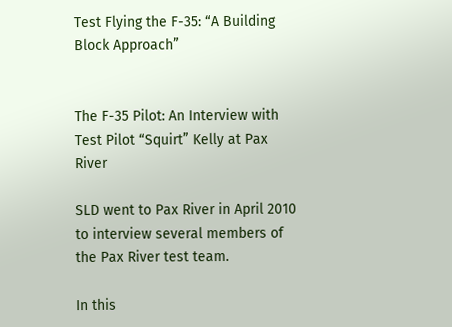Test Flying the F-35: “A Building Block Approach”


The F-35 Pilot: An Interview with Test Pilot “Squirt” Kelly at Pax River

SLD went to Pax River in April 2010 to interview several members of the Pax River test team.

In this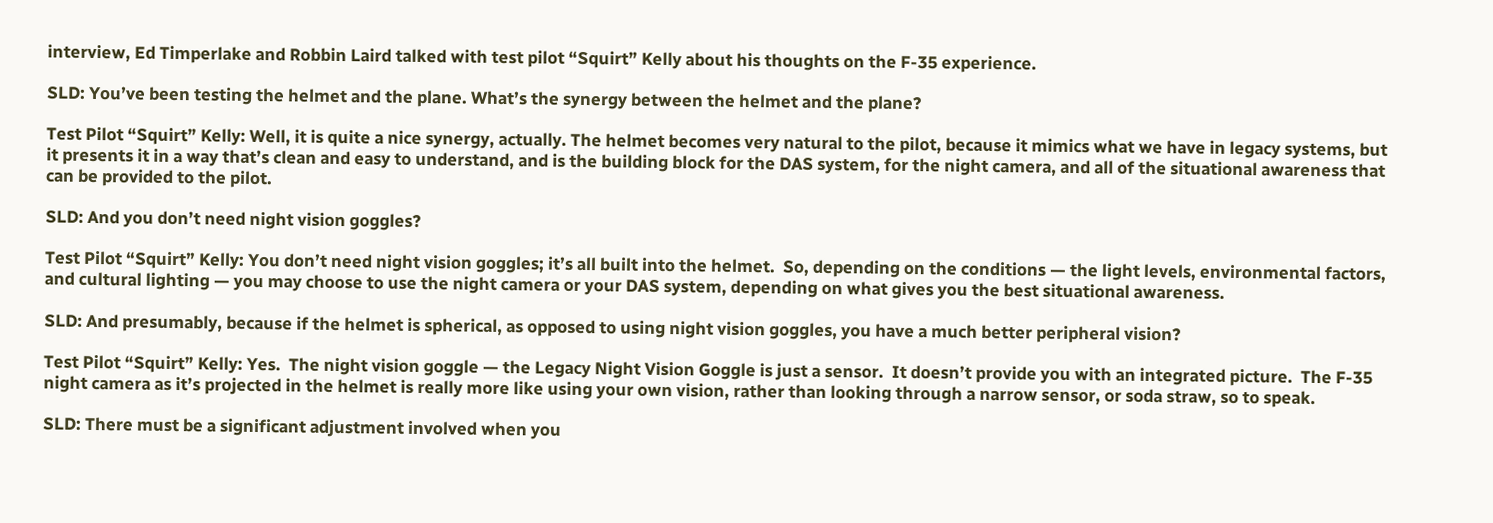interview, Ed Timperlake and Robbin Laird talked with test pilot “Squirt” Kelly about his thoughts on the F-35 experience.

SLD: You’ve been testing the helmet and the plane. What’s the synergy between the helmet and the plane?

Test Pilot “Squirt” Kelly: Well, it is quite a nice synergy, actually. The helmet becomes very natural to the pilot, because it mimics what we have in legacy systems, but it presents it in a way that’s clean and easy to understand, and is the building block for the DAS system, for the night camera, and all of the situational awareness that can be provided to the pilot.

SLD: And you don’t need night vision goggles?

Test Pilot “Squirt” Kelly: You don’t need night vision goggles; it’s all built into the helmet.  So, depending on the conditions — the light levels, environmental factors, and cultural lighting — you may choose to use the night camera or your DAS system, depending on what gives you the best situational awareness.

SLD: And presumably, because if the helmet is spherical, as opposed to using night vision goggles, you have a much better peripheral vision?

Test Pilot “Squirt” Kelly: Yes.  The night vision goggle — the Legacy Night Vision Goggle is just a sensor.  It doesn’t provide you with an integrated picture.  The F-35 night camera as it’s projected in the helmet is really more like using your own vision, rather than looking through a narrow sensor, or soda straw, so to speak.

SLD: There must be a significant adjustment involved when you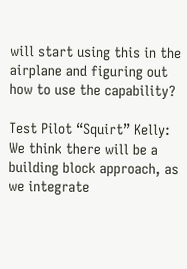will start using this in the airplane and figuring out how to use the capability?

Test Pilot “Squirt” Kelly: We think there will be a building block approach, as we integrate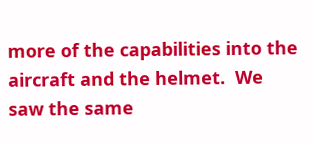more of the capabilities into the aircraft and the helmet.  We saw the same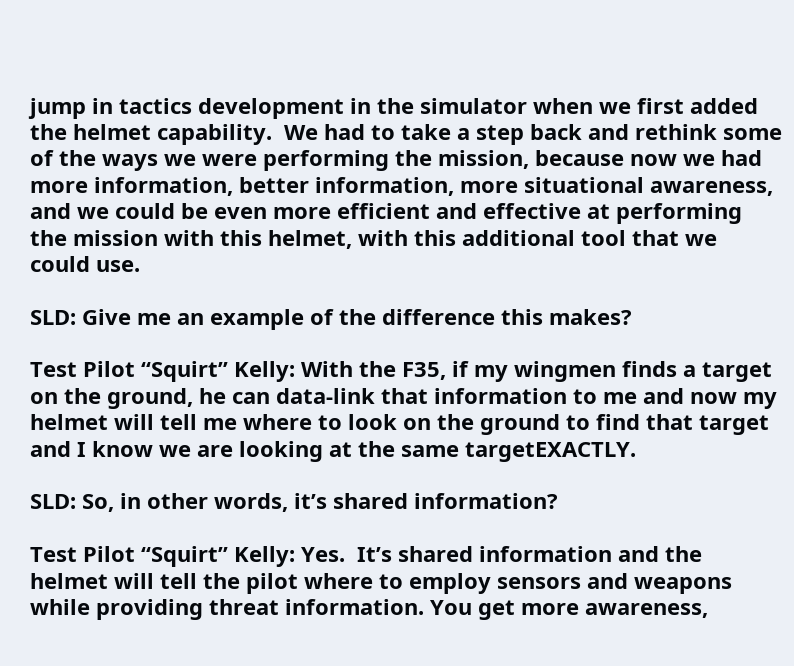jump in tactics development in the simulator when we first added the helmet capability.  We had to take a step back and rethink some of the ways we were performing the mission, because now we had more information, better information, more situational awareness, and we could be even more efficient and effective at performing the mission with this helmet, with this additional tool that we could use.

SLD: Give me an example of the difference this makes?

Test Pilot “Squirt” Kelly: With the F35, if my wingmen finds a target on the ground, he can data-link that information to me and now my helmet will tell me where to look on the ground to find that target and I know we are looking at the same targetEXACTLY.

SLD: So, in other words, it’s shared information?

Test Pilot “Squirt” Kelly: Yes.  It’s shared information and the helmet will tell the pilot where to employ sensors and weapons while providing threat information. You get more awareness,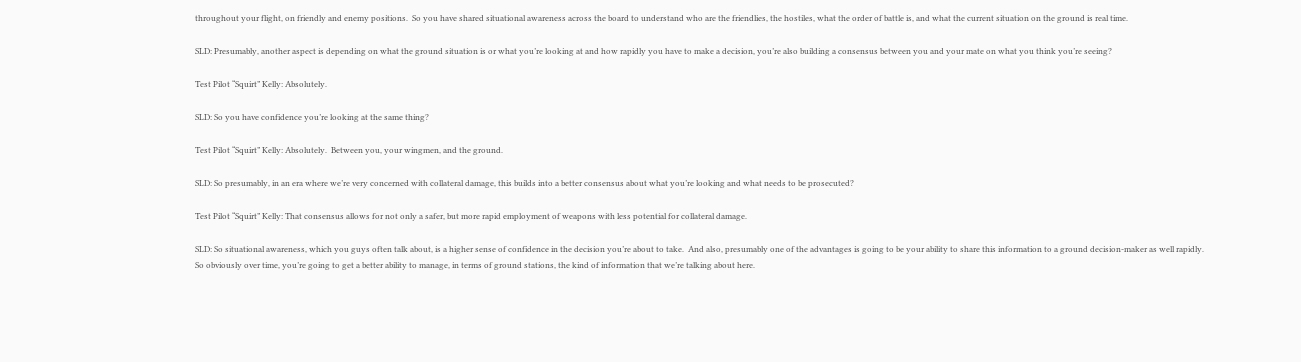throughout your flight, on friendly and enemy positions.  So you have shared situational awareness across the board to understand who are the friendlies, the hostiles, what the order of battle is, and what the current situation on the ground is real time.

SLD: Presumably, another aspect is depending on what the ground situation is or what you’re looking at and how rapidly you have to make a decision, you’re also building a consensus between you and your mate on what you think you’re seeing?

Test Pilot “Squirt” Kelly: Absolutely.

SLD: So you have confidence you’re looking at the same thing?

Test Pilot “Squirt” Kelly: Absolutely.  Between you, your wingmen, and the ground.

SLD: So presumably, in an era where we’re very concerned with collateral damage, this builds into a better consensus about what you’re looking and what needs to be prosecuted?

Test Pilot “Squirt” Kelly: That consensus allows for not only a safer, but more rapid employment of weapons with less potential for collateral damage.

SLD: So situational awareness, which you guys often talk about, is a higher sense of confidence in the decision you’re about to take.  And also, presumably one of the advantages is going to be your ability to share this information to a ground decision-maker as well rapidly.  So obviously over time, you’re going to get a better ability to manage, in terms of ground stations, the kind of information that we’re talking about here.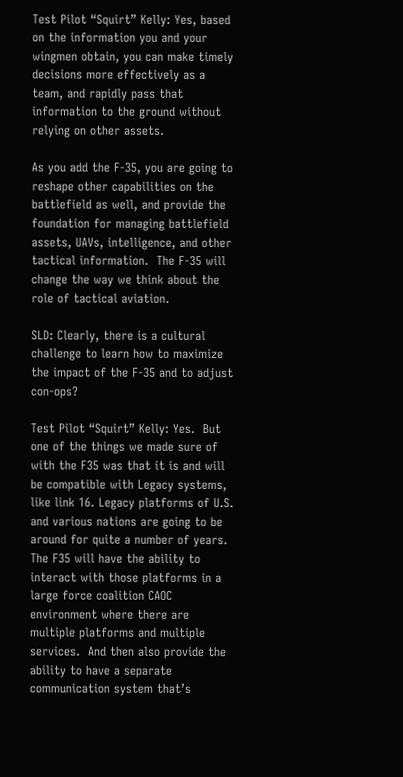Test Pilot “Squirt” Kelly: Yes, based on the information you and your wingmen obtain, you can make timely decisions more effectively as a team, and rapidly pass that information to the ground without relying on other assets.

As you add the F-35, you are going to reshape other capabilities on the battlefield as well, and provide the foundation for managing battlefield assets, UAVs, intelligence, and other tactical information.  The F-35 will change the way we think about the role of tactical aviation.

SLD: Clearly, there is a cultural challenge to learn how to maximize the impact of the F-35 and to adjust con-ops?

Test Pilot “Squirt” Kelly: Yes.  But one of the things we made sure of with the F35 was that it is and will be compatible with Legacy systems, like link 16. Legacy platforms of U.S. and various nations are going to be around for quite a number of years.  The F35 will have the ability to interact with those platforms in a large force coalition CAOC environment where there are multiple platforms and multiple services.  And then also provide the ability to have a separate communication system that’s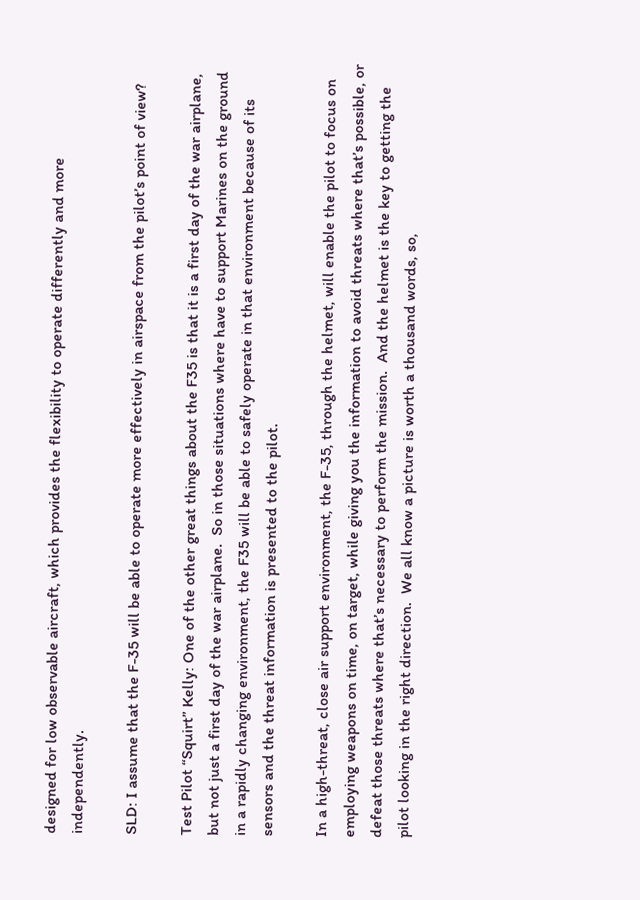designed for low observable aircraft, which provides the flexibility to operate differently and more independently.

SLD: I assume that the F-35 will be able to operate more effectively in airspace from the pilot’s point of view?

Test Pilot “Squirt” Kelly: One of the other great things about the F35 is that it is a first day of the war airplane, but not just a first day of the war airplane.  So in those situations where have to support Marines on the ground in a rapidly changing environment, the F35 will be able to safely operate in that environment because of its sensors and the threat information is presented to the pilot.

In a high-threat, close air support environment, the F-35, through the helmet, will enable the pilot to focus on employing weapons on time, on target, while giving you the information to avoid threats where that’s possible, or defeat those threats where that’s necessary to perform the mission.  And the helmet is the key to getting the pilot looking in the right direction.  We all know a picture is worth a thousand words, so,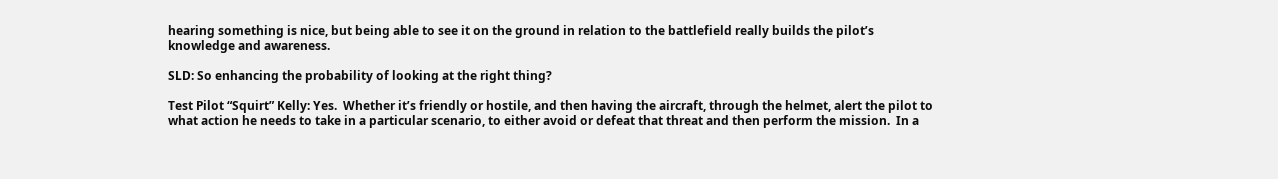hearing something is nice, but being able to see it on the ground in relation to the battlefield really builds the pilot’s knowledge and awareness.

SLD: So enhancing the probability of looking at the right thing?

Test Pilot “Squirt” Kelly: Yes.  Whether it’s friendly or hostile, and then having the aircraft, through the helmet, alert the pilot to what action he needs to take in a particular scenario, to either avoid or defeat that threat and then perform the mission.  In a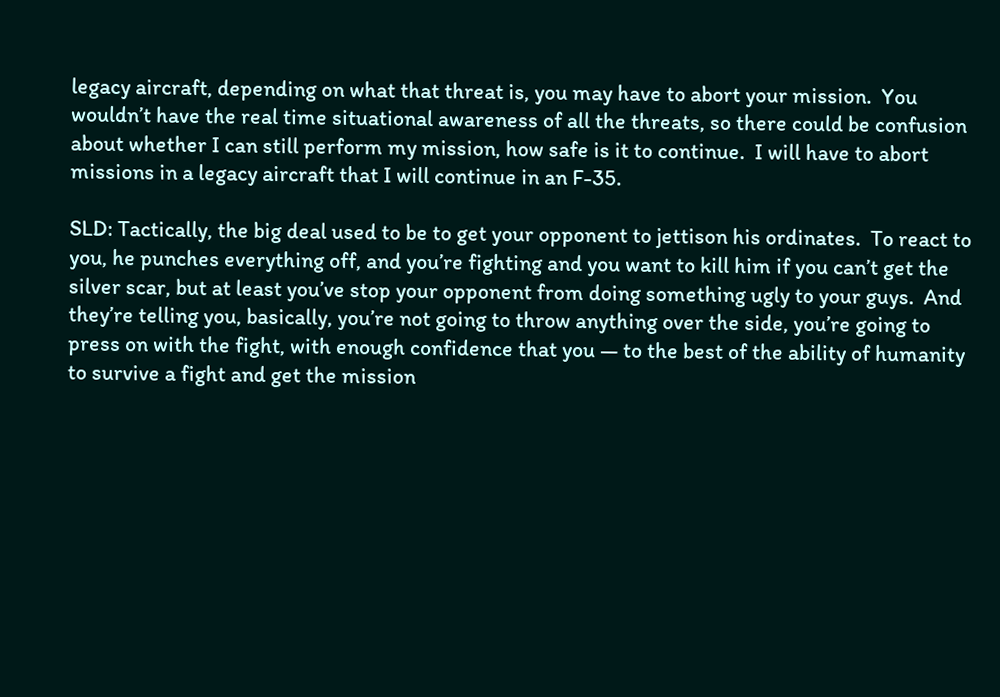legacy aircraft, depending on what that threat is, you may have to abort your mission.  You wouldn’t have the real time situational awareness of all the threats, so there could be confusion about whether I can still perform my mission, how safe is it to continue.  I will have to abort missions in a legacy aircraft that I will continue in an F-35.

SLD: Tactically, the big deal used to be to get your opponent to jettison his ordinates.  To react to you, he punches everything off, and you’re fighting and you want to kill him if you can’t get the silver scar, but at least you’ve stop your opponent from doing something ugly to your guys.  And they’re telling you, basically, you’re not going to throw anything over the side, you’re going to press on with the fight, with enough confidence that you — to the best of the ability of humanity to survive a fight and get the mission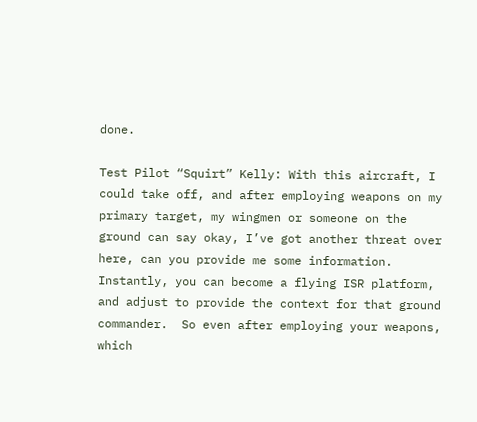done.

Test Pilot “Squirt” Kelly: With this aircraft, I could take off, and after employing weapons on my primary target, my wingmen or someone on the ground can say okay, I’ve got another threat over here, can you provide me some information.  Instantly, you can become a flying ISR platform, and adjust to provide the context for that ground commander.  So even after employing your weapons, which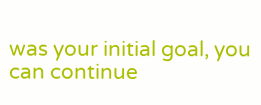was your initial goal, you can continue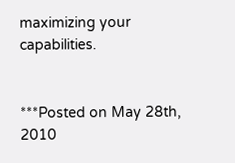maximizing your capabilities.


***Posted on May 28th, 2010